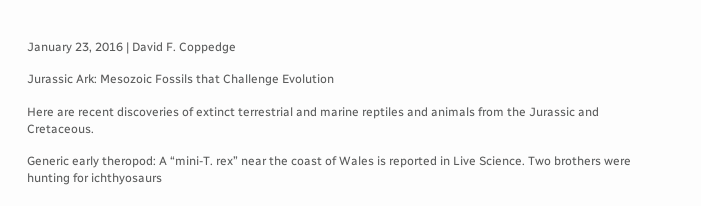January 23, 2016 | David F. Coppedge

Jurassic Ark: Mesozoic Fossils that Challenge Evolution

Here are recent discoveries of extinct terrestrial and marine reptiles and animals from the Jurassic and Cretaceous.

Generic early theropod: A “mini-T. rex” near the coast of Wales is reported in Live Science. Two brothers were hunting for ichthyosaurs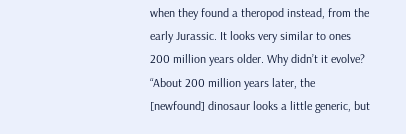when they found a theropod instead, from the early Jurassic. It looks very similar to ones 200 million years older. Why didn’t it evolve? “About 200 million years later, the [newfound] dinosaur looks a little generic, but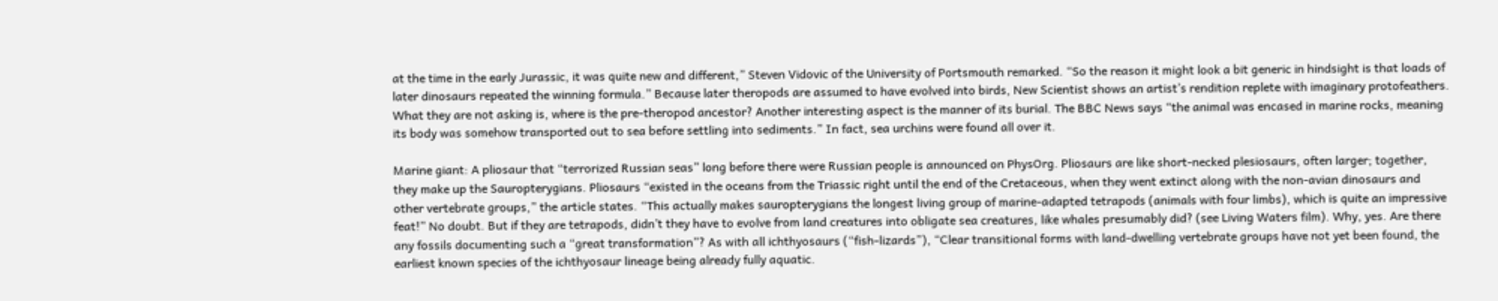at the time in the early Jurassic, it was quite new and different,” Steven Vidovic of the University of Portsmouth remarked. “So the reason it might look a bit generic in hindsight is that loads of later dinosaurs repeated the winning formula.” Because later theropods are assumed to have evolved into birds, New Scientist shows an artist’s rendition replete with imaginary protofeathers. What they are not asking is, where is the pre-theropod ancestor? Another interesting aspect is the manner of its burial. The BBC News says “the animal was encased in marine rocks, meaning its body was somehow transported out to sea before settling into sediments.” In fact, sea urchins were found all over it.

Marine giant: A pliosaur that “terrorized Russian seas” long before there were Russian people is announced on PhysOrg. Pliosaurs are like short-necked plesiosaurs, often larger; together, they make up the Sauropterygians. Pliosaurs “existed in the oceans from the Triassic right until the end of the Cretaceous, when they went extinct along with the non-avian dinosaurs and other vertebrate groups,” the article states. “This actually makes sauropterygians the longest living group of marine-adapted tetrapods (animals with four limbs), which is quite an impressive feat!” No doubt. But if they are tetrapods, didn’t they have to evolve from land creatures into obligate sea creatures, like whales presumably did? (see Living Waters film). Why, yes. Are there any fossils documenting such a “great transformation”? As with all ichthyosaurs (“fish-lizards”), “Clear transitional forms with land-dwelling vertebrate groups have not yet been found, the earliest known species of the ichthyosaur lineage being already fully aquatic.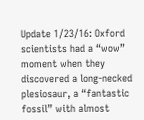Update 1/23/16: Oxford scientists had a “wow” moment when they discovered a long-necked plesiosaur, a “fantastic fossil” with almost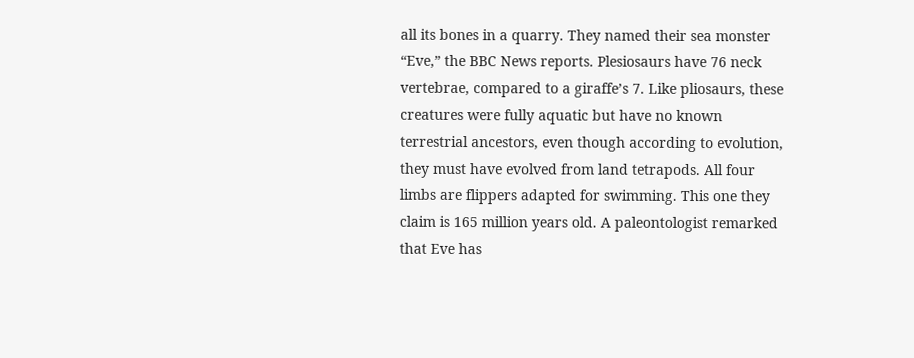all its bones in a quarry. They named their sea monster “Eve,” the BBC News reports. Plesiosaurs have 76 neck vertebrae, compared to a giraffe’s 7. Like pliosaurs, these creatures were fully aquatic but have no known terrestrial ancestors, even though according to evolution, they must have evolved from land tetrapods. All four limbs are flippers adapted for swimming. This one they claim is 165 million years old. A paleontologist remarked that Eve has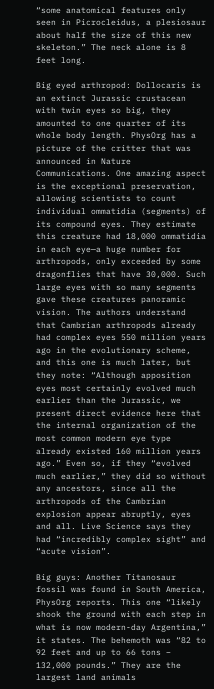“some anatomical features only seen in Picrocleidus, a plesiosaur about half the size of this new skeleton.” The neck alone is 8 feet long.

Big eyed arthropod: Dollocaris is an extinct Jurassic crustacean with twin eyes so big, they amounted to one quarter of its whole body length. PhysOrg has a picture of the critter that was announced in Nature Communications. One amazing aspect is the exceptional preservation, allowing scientists to count individual ommatidia (segments) of its compound eyes. They estimate this creature had 18,000 ommatidia in each eye—a huge number for arthropods, only exceeded by some dragonflies that have 30,000. Such large eyes with so many segments gave these creatures panoramic vision. The authors understand that Cambrian arthropods already had complex eyes 550 million years ago in the evolutionary scheme, and this one is much later, but they note: “Although apposition eyes most certainly evolved much earlier than the Jurassic, we present direct evidence here that the internal organization of the most common modern eye type already existed 160 million years ago.” Even so, if they “evolved much earlier,” they did so without any ancestors, since all the arthropods of the Cambrian explosion appear abruptly, eyes and all. Live Science says they had “incredibly complex sight” and “acute vision”.

Big guys: Another Titanosaur fossil was found in South America, PhysOrg reports. This one “likely shook the ground with each step in what is now modern-day Argentina,” it states. The behemoth was “82 to 92 feet and up to 66 tons – 132,000 pounds.” They are the largest land animals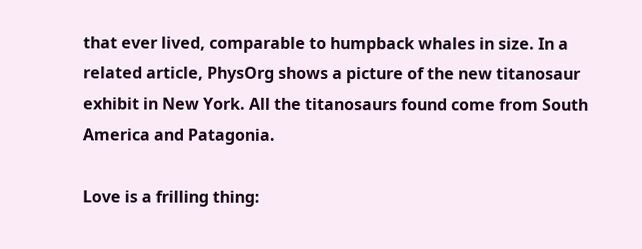that ever lived, comparable to humpback whales in size. In a related article, PhysOrg shows a picture of the new titanosaur exhibit in New York. All the titanosaurs found come from South America and Patagonia.

Love is a frilling thing: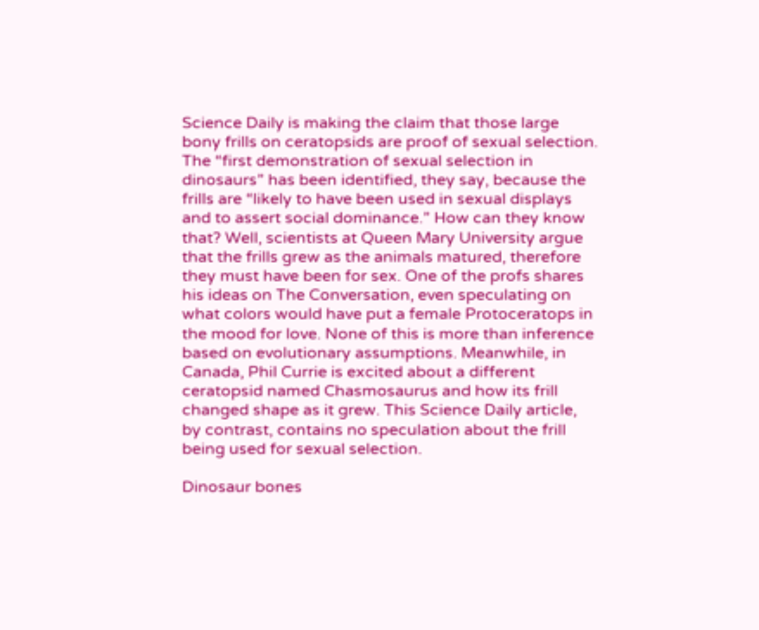Science Daily is making the claim that those large bony frills on ceratopsids are proof of sexual selection. The “first demonstration of sexual selection in dinosaurs” has been identified, they say, because the frills are “likely to have been used in sexual displays and to assert social dominance.” How can they know that? Well, scientists at Queen Mary University argue that the frills grew as the animals matured, therefore they must have been for sex. One of the profs shares his ideas on The Conversation, even speculating on what colors would have put a female Protoceratops in the mood for love. None of this is more than inference based on evolutionary assumptions. Meanwhile, in Canada, Phil Currie is excited about a different ceratopsid named Chasmosaurus and how its frill changed shape as it grew. This Science Daily article, by contrast, contains no speculation about the frill being used for sexual selection.

Dinosaur bones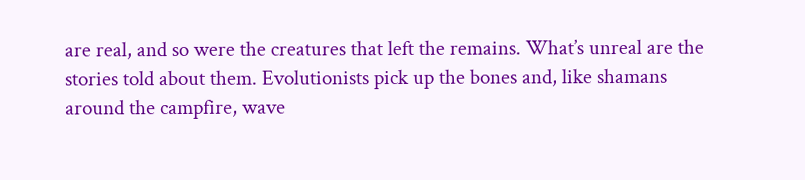are real, and so were the creatures that left the remains. What’s unreal are the stories told about them. Evolutionists pick up the bones and, like shamans around the campfire, wave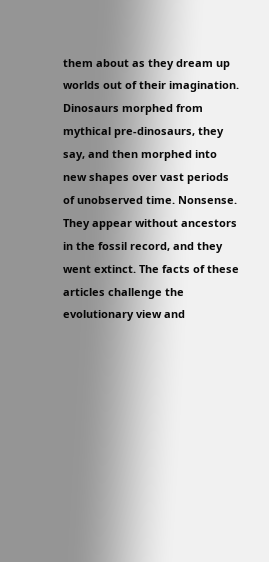them about as they dream up worlds out of their imagination. Dinosaurs morphed from mythical pre-dinosaurs, they say, and then morphed into new shapes over vast periods of unobserved time. Nonsense. They appear without ancestors in the fossil record, and they went extinct. The facts of these articles challenge the evolutionary view and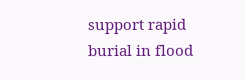support rapid burial in flood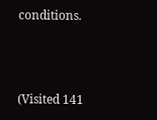conditions.



(Visited 141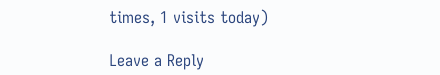times, 1 visits today)

Leave a Reply